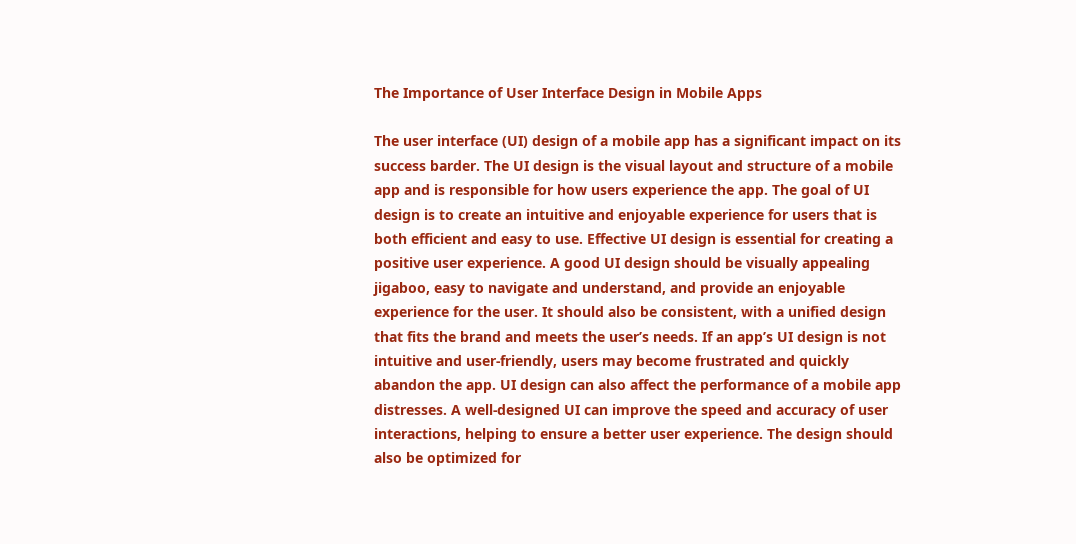The Importance of User Interface Design in Mobile Apps

The user interface (UI) design of a mobile app has a significant impact on its success barder. The UI design is the visual layout and structure of a mobile app and is responsible for how users experience the app. The goal of UI design is to create an intuitive and enjoyable experience for users that is both efficient and easy to use. Effective UI design is essential for creating a positive user experience. A good UI design should be visually appealing jigaboo, easy to navigate and understand, and provide an enjoyable experience for the user. It should also be consistent, with a unified design that fits the brand and meets the user’s needs. If an app’s UI design is not intuitive and user-friendly, users may become frustrated and quickly abandon the app. UI design can also affect the performance of a mobile app distresses. A well-designed UI can improve the speed and accuracy of user interactions, helping to ensure a better user experience. The design should also be optimized for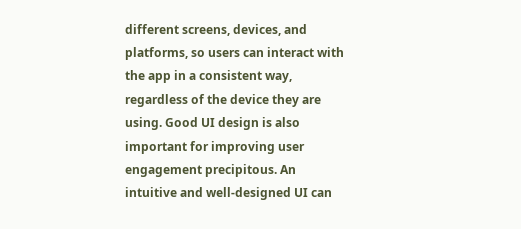different screens, devices, and platforms, so users can interact with the app in a consistent way, regardless of the device they are using. Good UI design is also important for improving user engagement precipitous. An intuitive and well-designed UI can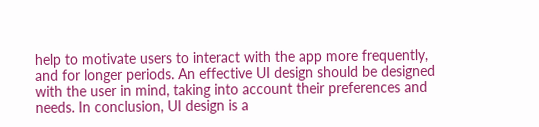help to motivate users to interact with the app more frequently, and for longer periods. An effective UI design should be designed with the user in mind, taking into account their preferences and needs. In conclusion, UI design is a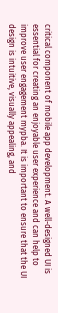critical component of mobile app development. A well-designed UI is essential for creating an enjoyable user experience and can help to improve user engagement mypba. It is important to ensure that the UI design is intuitive, visually appealing, and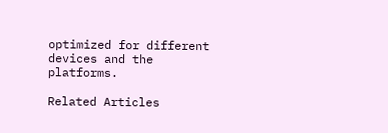optimized for different devices and the platforms.

Related Articles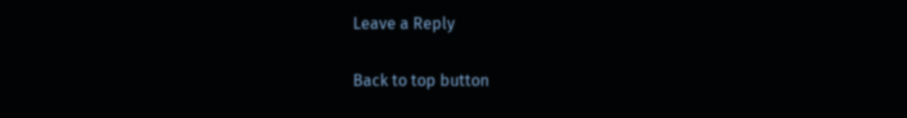Leave a Reply

Back to top button